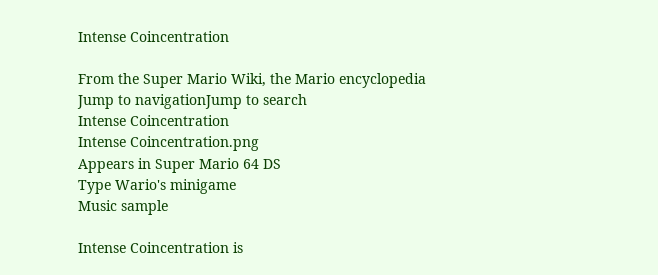Intense Coincentration

From the Super Mario Wiki, the Mario encyclopedia
Jump to navigationJump to search
Intense Coincentration
Intense Coincentration.png
Appears in Super Mario 64 DS
Type Wario's minigame
Music sample

Intense Coincentration is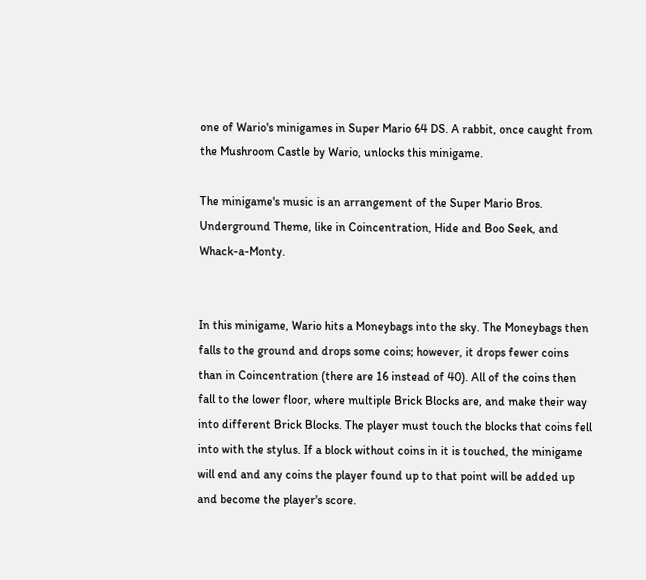one of Wario's minigames in Super Mario 64 DS. A rabbit, once caught from the Mushroom Castle by Wario, unlocks this minigame.

The minigame's music is an arrangement of the Super Mario Bros. Underground Theme, like in Coincentration, Hide and Boo Seek, and Whack-a-Monty.


In this minigame, Wario hits a Moneybags into the sky. The Moneybags then falls to the ground and drops some coins; however, it drops fewer coins than in Coincentration (there are 16 instead of 40). All of the coins then fall to the lower floor, where multiple Brick Blocks are, and make their way into different Brick Blocks. The player must touch the blocks that coins fell into with the stylus. If a block without coins in it is touched, the minigame will end and any coins the player found up to that point will be added up and become the player's score.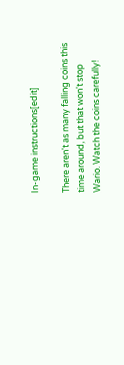In-game instructions[edit]

There aren't as many falling coins this time around, but that won't stop Wario. Watch the coins carefully!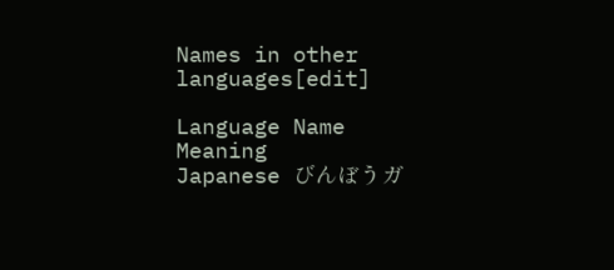Names in other languages[edit]

Language Name Meaning
Japanese びんぼうガ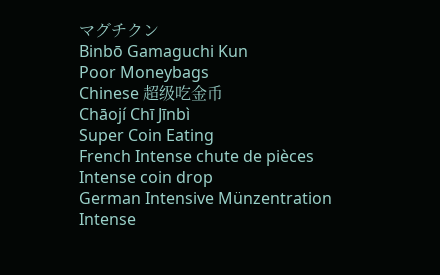マグチクン
Binbō Gamaguchi Kun
Poor Moneybags
Chinese 超级吃金币
Chāojí Chī Jīnbì
Super Coin Eating
French Intense chute de pièces Intense coin drop
German Intensive Münzentration Intense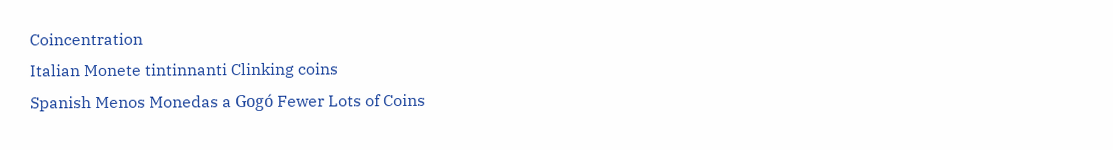Coincentration
Italian Monete tintinnanti Clinking coins
Spanish Menos Monedas a Gogó Fewer Lots of Coins